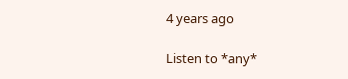4 years ago

Listen to *any*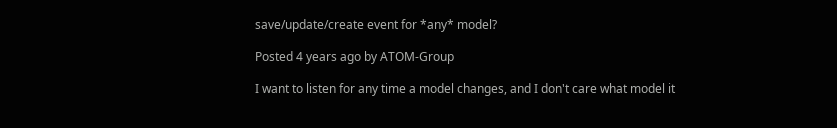save/update/create event for *any* model?

Posted 4 years ago by ATOM-Group

I want to listen for any time a model changes, and I don't care what model it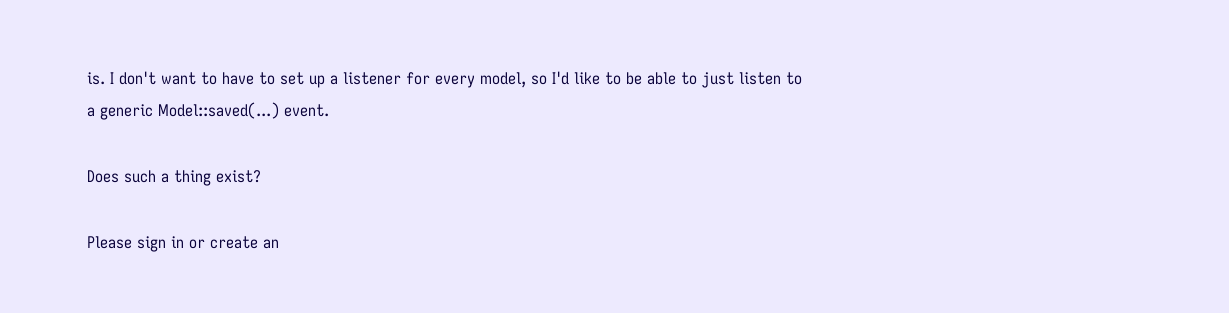is. I don't want to have to set up a listener for every model, so I'd like to be able to just listen to a generic Model::saved(...) event.

Does such a thing exist?

Please sign in or create an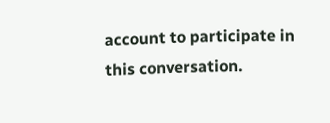account to participate in this conversation.